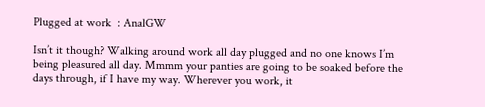Plugged at work  : AnalGW

Isn’t it though? Walking around work all day plugged and no one knows I’m being pleasured all day. Mmmm your panties are going to be soaked before the days through, if I have my way. Wherever you work, it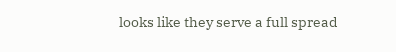looks like they serve a full spread